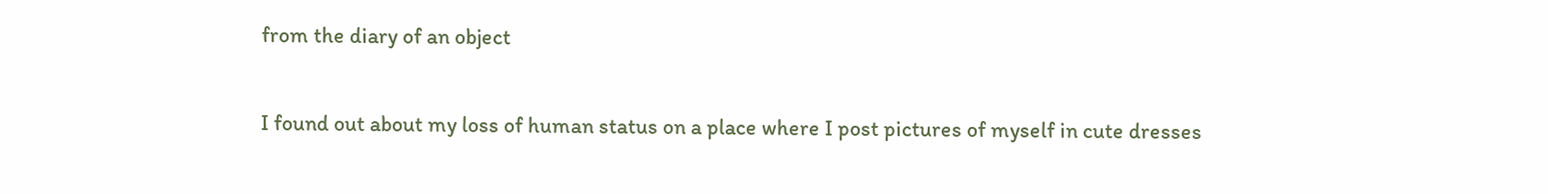from the diary of an object

I found out about my loss of human status on a place where I post pictures of myself in cute dresses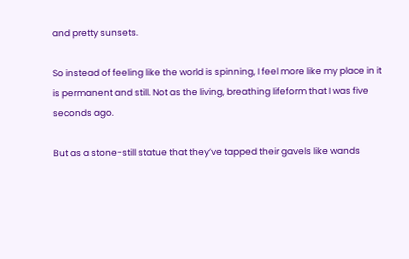and pretty sunsets.

So instead of feeling like the world is spinning, I feel more like my place in it is permanent and still. Not as the living, breathing lifeform that I was five seconds ago.

But as a stone-still statue that they’ve tapped their gavels like wands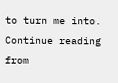to turn me into. Continue reading from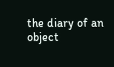the diary of an object